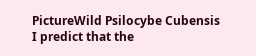PictureWild Psilocybe Cubensis
I predict that the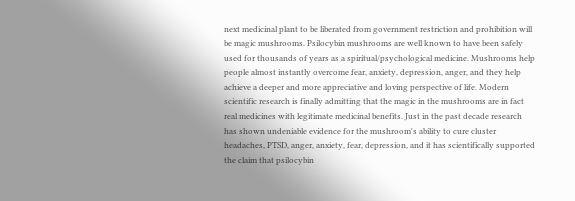next medicinal plant to be liberated from government restriction and prohibition will be magic mushrooms. Psilocybin mushrooms are well known to have been safely used for thousands of years as a spiritual/psychological medicine. Mushrooms help people almost instantly overcome fear, anxiety, depression, anger, and they help achieve a deeper and more appreciative and loving perspective of life. Modern scientific research is finally admitting that the magic in the mushrooms are in fact real medicines with legitimate medicinal benefits. Just in the past decade research has shown undeniable evidence for the mushroom's ability to cure cluster headaches, PTSD, anger, anxiety, fear, depression, and it has scientifically supported the claim that psilocybin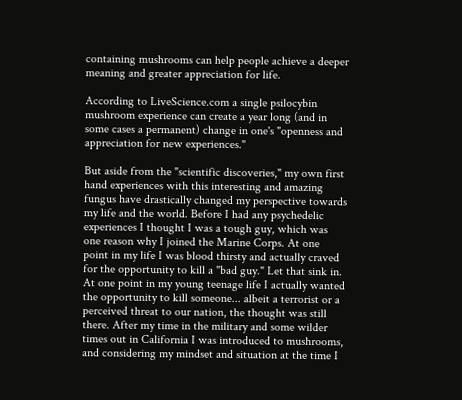containing mushrooms can help people achieve a deeper meaning and greater appreciation for life.

According to LiveScience.com a single psilocybin mushroom experience can create a year long (and in some cases a permanent) change in one's "openness and appreciation for new experiences."

But aside from the "scientific discoveries," my own first hand experiences with this interesting and amazing fungus have drastically changed my perspective towards my life and the world. Before I had any psychedelic experiences I thought I was a tough guy, which was one reason why I joined the Marine Corps. At one point in my life I was blood thirsty and actually craved for the opportunity to kill a "bad guy." Let that sink in. At one point in my young teenage life I actually wanted the opportunity to kill someone... albeit a terrorist or a perceived threat to our nation, the thought was still there. After my time in the military and some wilder times out in California I was introduced to mushrooms, and considering my mindset and situation at the time I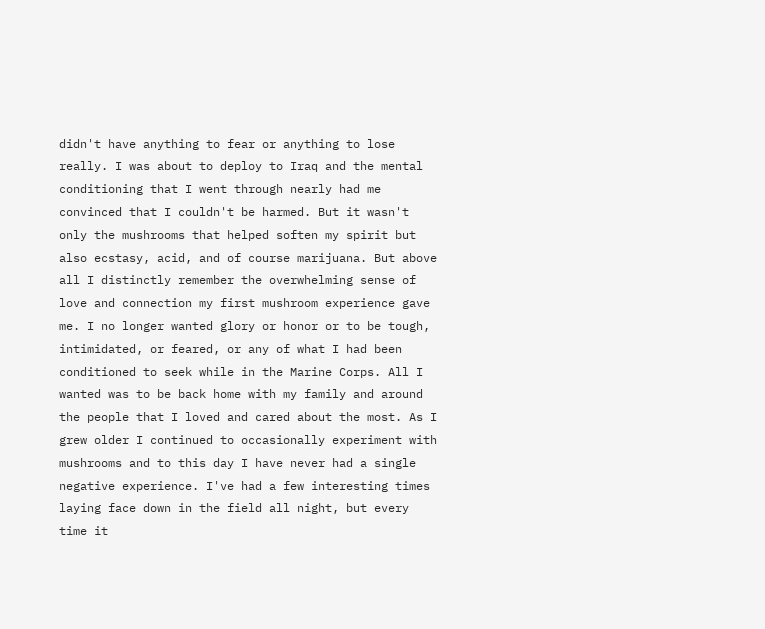didn't have anything to fear or anything to lose really. I was about to deploy to Iraq and the mental conditioning that I went through nearly had me convinced that I couldn't be harmed. But it wasn't only the mushrooms that helped soften my spirit but also ecstasy, acid, and of course marijuana. But above all I distinctly remember the overwhelming sense of love and connection my first mushroom experience gave me. I no longer wanted glory or honor or to be tough, intimidated, or feared, or any of what I had been conditioned to seek while in the Marine Corps. All I wanted was to be back home with my family and around the people that I loved and cared about the most. As I grew older I continued to occasionally experiment with mushrooms and to this day I have never had a single negative experience. I've had a few interesting times laying face down in the field all night, but every time it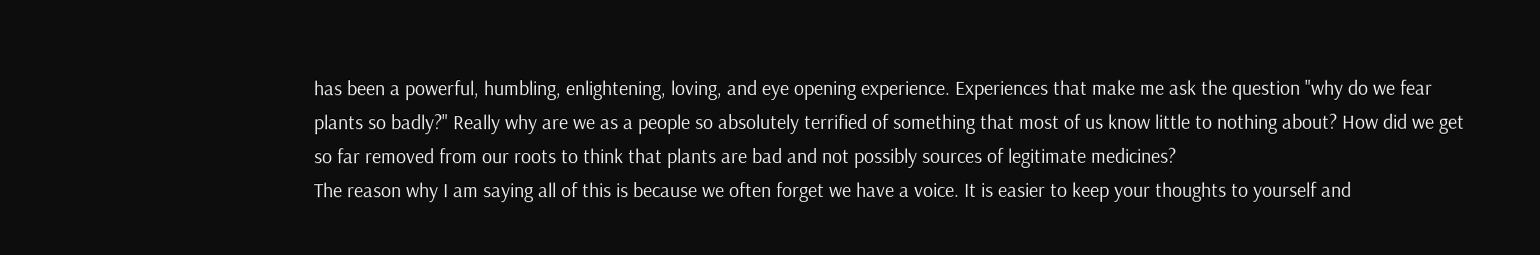has been a powerful, humbling, enlightening, loving, and eye opening experience. Experiences that make me ask the question "why do we fear plants so badly?" Really why are we as a people so absolutely terrified of something that most of us know little to nothing about? How did we get so far removed from our roots to think that plants are bad and not possibly sources of legitimate medicines?
The reason why I am saying all of this is because we often forget we have a voice. It is easier to keep your thoughts to yourself and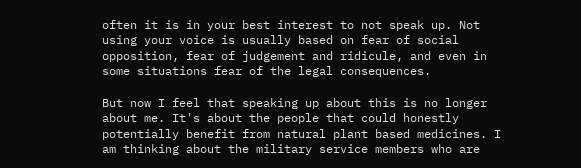often it is in your best interest to not speak up. Not using your voice is usually based on fear of social opposition, fear of judgement and ridicule, and even in some situations fear of the legal consequences.

But now I feel that speaking up about this is no longer about me. It's about the people that could honestly potentially benefit from natural plant based medicines. I am thinking about the military service members who are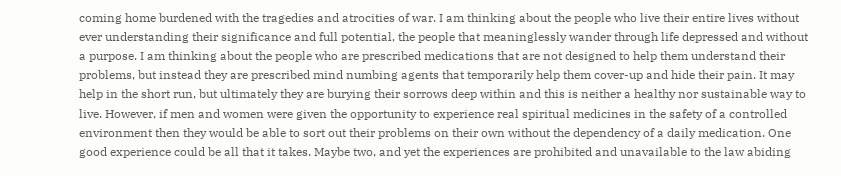coming home burdened with the tragedies and atrocities of war. I am thinking about the people who live their entire lives without ever understanding their significance and full potential, the people that meaninglessly wander through life depressed and without a purpose. I am thinking about the people who are prescribed medications that are not designed to help them understand their problems, but instead they are prescribed mind numbing agents that temporarily help them cover-up and hide their pain. It may help in the short run, but ultimately they are burying their sorrows deep within and this is neither a healthy nor sustainable way to live. However, if men and women were given the opportunity to experience real spiritual medicines in the safety of a controlled environment then they would be able to sort out their problems on their own without the dependency of a daily medication. One good experience could be all that it takes. Maybe two, and yet the experiences are prohibited and unavailable to the law abiding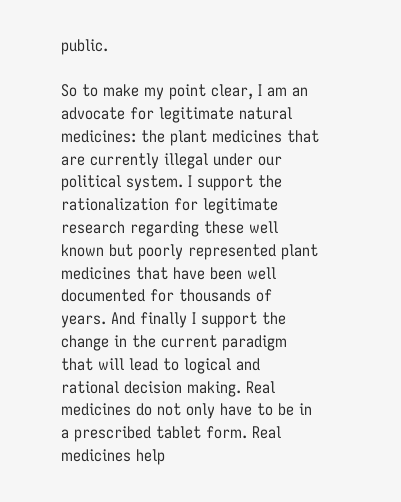public.

So to make my point clear, I am an advocate for legitimate natural medicines: the plant medicines that are currently illegal under our political system. I support the rationalization for legitimate research regarding these well known but poorly represented plant medicines that have been well documented for thousands of years. And finally I support the change in the current paradigm that will lead to logical and rational decision making. Real medicines do not only have to be in a prescribed tablet form. Real medicines help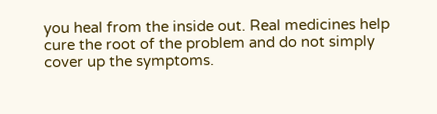you heal from the inside out. Real medicines help cure the root of the problem and do not simply cover up the symptoms.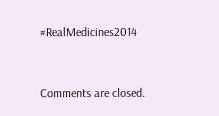#RealMedicines2014


Comments are closed.